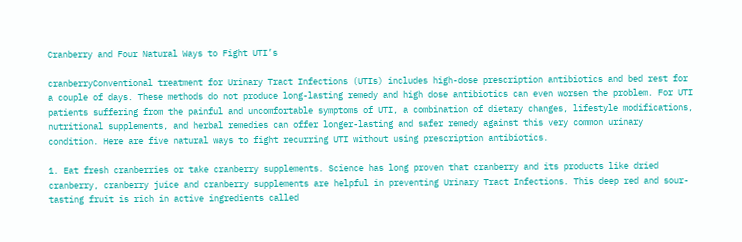Cranberry and Four Natural Ways to Fight UTI’s

cranberryConventional treatment for Urinary Tract Infections (UTIs) includes high-dose prescription antibiotics and bed rest for a couple of days. These methods do not produce long-lasting remedy and high dose antibiotics can even worsen the problem. For UTI patients suffering from the painful and uncomfortable symptoms of UTI, a combination of dietary changes, lifestyle modifications, nutritional supplements, and herbal remedies can offer longer-lasting and safer remedy against this very common urinary condition. Here are five natural ways to fight recurring UTI without using prescription antibiotics.

1. Eat fresh cranberries or take cranberry supplements. Science has long proven that cranberry and its products like dried cranberry, cranberry juice and cranberry supplements are helpful in preventing Urinary Tract Infections. This deep red and sour-tasting fruit is rich in active ingredients called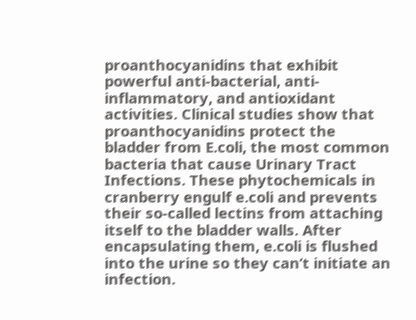proanthocyanidins that exhibit powerful anti-bacterial, anti-inflammatory, and antioxidant activities. Clinical studies show that proanthocyanidins protect the bladder from E.coli, the most common bacteria that cause Urinary Tract Infections. These phytochemicals in cranberry engulf e.coli and prevents their so-called lectins from attaching itself to the bladder walls. After encapsulating them, e.coli is flushed into the urine so they can’t initiate an infection.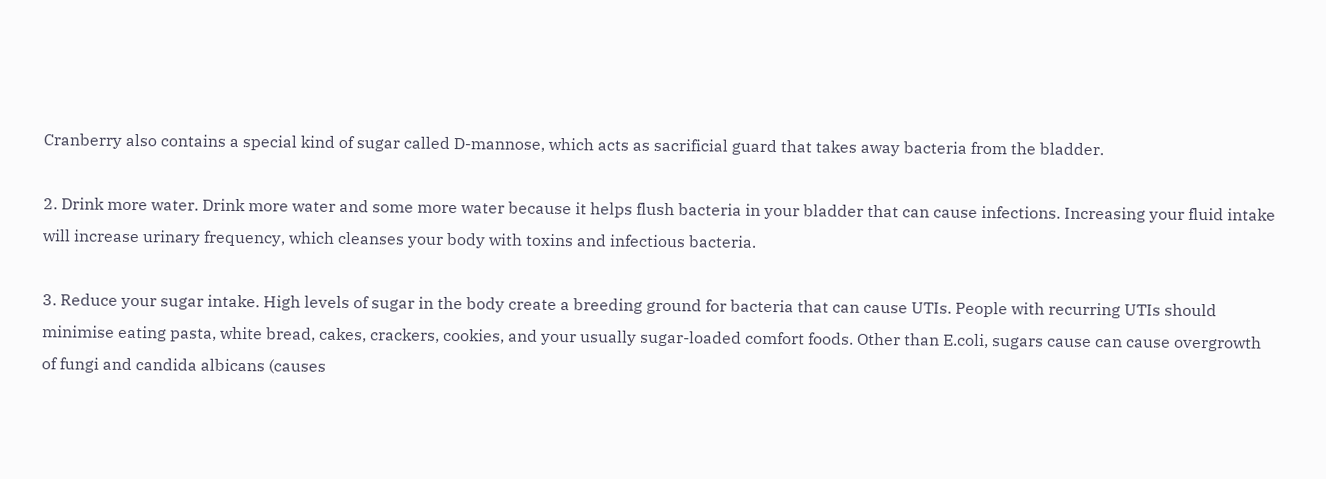Cranberry also contains a special kind of sugar called D-mannose, which acts as sacrificial guard that takes away bacteria from the bladder.

2. Drink more water. Drink more water and some more water because it helps flush bacteria in your bladder that can cause infections. Increasing your fluid intake will increase urinary frequency, which cleanses your body with toxins and infectious bacteria.

3. Reduce your sugar intake. High levels of sugar in the body create a breeding ground for bacteria that can cause UTIs. People with recurring UTIs should minimise eating pasta, white bread, cakes, crackers, cookies, and your usually sugar-loaded comfort foods. Other than E.coli, sugars cause can cause overgrowth of fungi and candida albicans (causes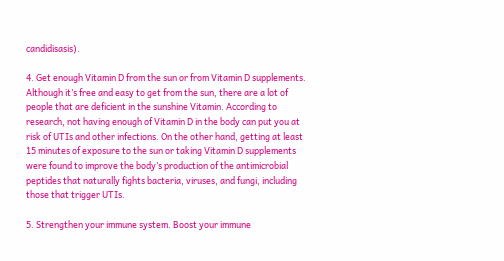candidisasis).

4. Get enough Vitamin D from the sun or from Vitamin D supplements. Although it’s free and easy to get from the sun, there are a lot of people that are deficient in the sunshine Vitamin. According to research, not having enough of Vitamin D in the body can put you at risk of UTIs and other infections. On the other hand, getting at least 15 minutes of exposure to the sun or taking Vitamin D supplements were found to improve the body’s production of the antimicrobial peptides that naturally fights bacteria, viruses, and fungi, including those that trigger UTIs.

5. Strengthen your immune system. Boost your immune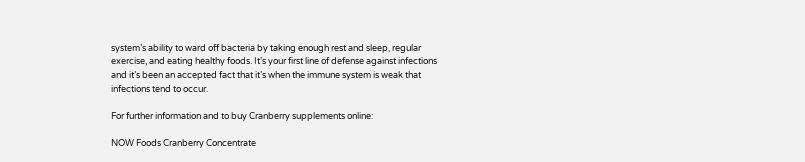system’s ability to ward off bacteria by taking enough rest and sleep, regular exercise, and eating healthy foods. It’s your first line of defense against infections and it’s been an accepted fact that it’s when the immune system is weak that infections tend to occur.

For further information and to buy Cranberry supplements online:

NOW Foods Cranberry Concentrate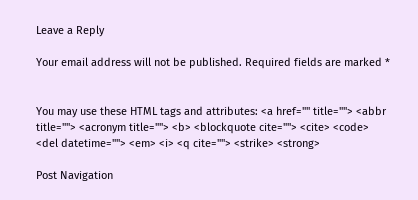Leave a Reply

Your email address will not be published. Required fields are marked *


You may use these HTML tags and attributes: <a href="" title=""> <abbr title=""> <acronym title=""> <b> <blockquote cite=""> <cite> <code> <del datetime=""> <em> <i> <q cite=""> <strike> <strong>

Post Navigation